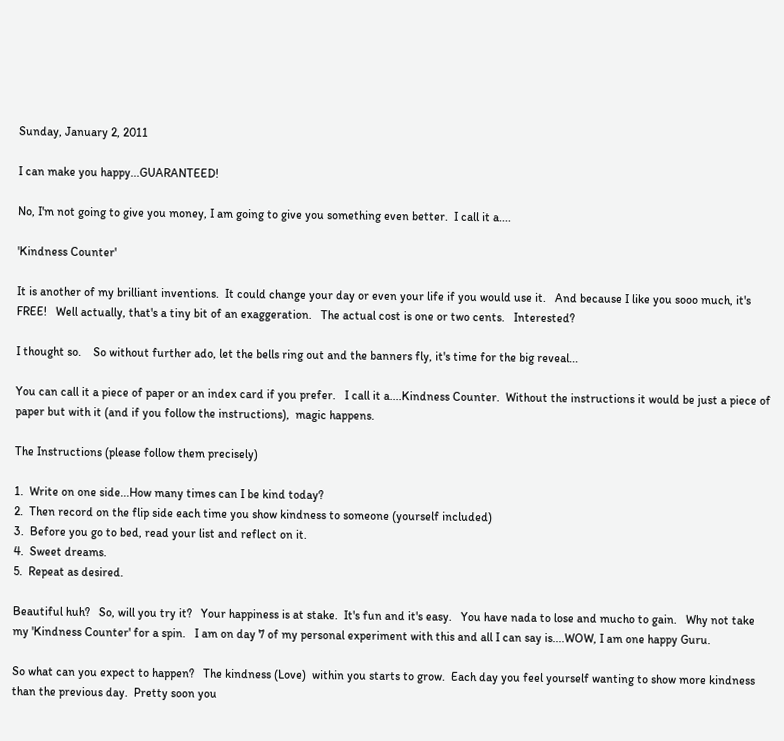Sunday, January 2, 2011

I can make you happy...GUARANTEED!

No, I'm not going to give you money, I am going to give you something even better.  I call it a....

'Kindness Counter'

It is another of my brilliant inventions.  It could change your day or even your life if you would use it.   And because I like you sooo much, it's FREE!   Well actually, that's a tiny bit of an exaggeration.   The actual cost is one or two cents.   Interested?

I thought so.    So without further ado, let the bells ring out and the banners fly, it's time for the big reveal...

You can call it a piece of paper or an index card if you prefer.   I call it a....Kindness Counter.  Without the instructions it would be just a piece of paper but with it (and if you follow the instructions),  magic happens.

The Instructions (please follow them precisely)

1.  Write on one side...How many times can I be kind today?
2.  Then record on the flip side each time you show kindness to someone (yourself included)
3.  Before you go to bed, read your list and reflect on it.
4.  Sweet dreams.
5.  Repeat as desired.

Beautiful huh?   So, will you try it?   Your happiness is at stake.  It's fun and it's easy.   You have nada to lose and mucho to gain.   Why not take my 'Kindness Counter' for a spin.   I am on day 7 of my personal experiment with this and all I can say is....WOW, I am one happy Guru.

So what can you expect to happen?   The kindness (Love)  within you starts to grow.  Each day you feel yourself wanting to show more kindness than the previous day.  Pretty soon you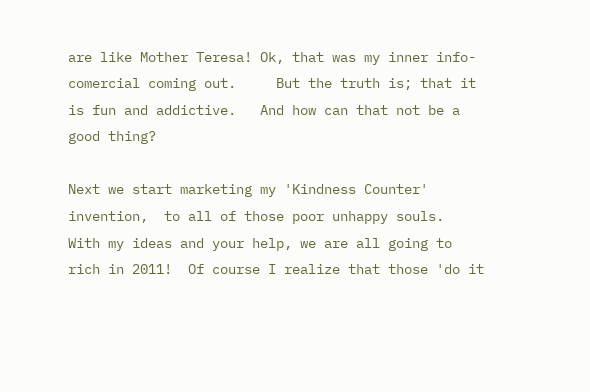are like Mother Teresa! Ok, that was my inner info-comercial coming out.     But the truth is; that it is fun and addictive.   And how can that not be a good thing?

Next we start marketing my 'Kindness Counter' invention,  to all of those poor unhappy souls.  With my ideas and your help, we are all going to rich in 2011!  Of course I realize that those 'do it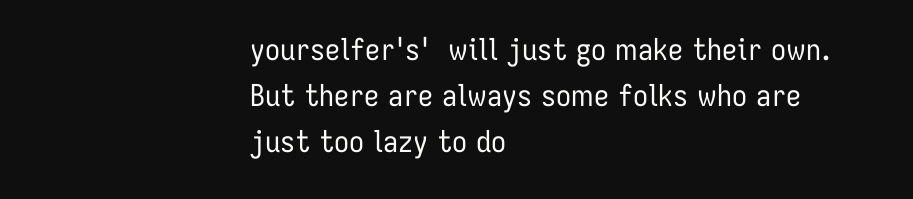yourselfer's'  will just go make their own.   But there are always some folks who are just too lazy to do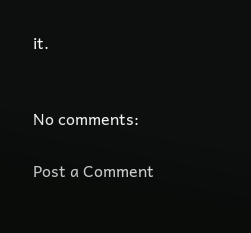it.


No comments:

Post a Comment